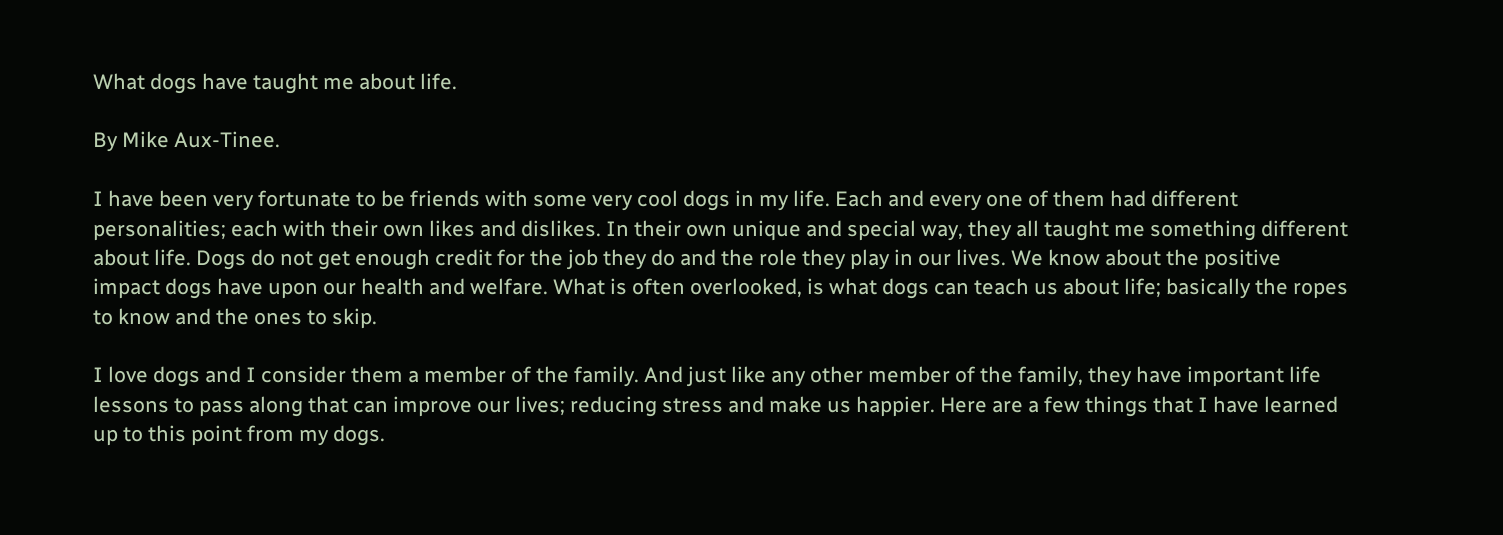What dogs have taught me about life.

By Mike Aux-Tinee.

I have been very fortunate to be friends with some very cool dogs in my life. Each and every one of them had different personalities; each with their own likes and dislikes. In their own unique and special way, they all taught me something different about life. Dogs do not get enough credit for the job they do and the role they play in our lives. We know about the positive impact dogs have upon our health and welfare. What is often overlooked, is what dogs can teach us about life; basically the ropes to know and the ones to skip.

I love dogs and I consider them a member of the family. And just like any other member of the family, they have important life lessons to pass along that can improve our lives; reducing stress and make us happier. Here are a few things that I have learned up to this point from my dogs.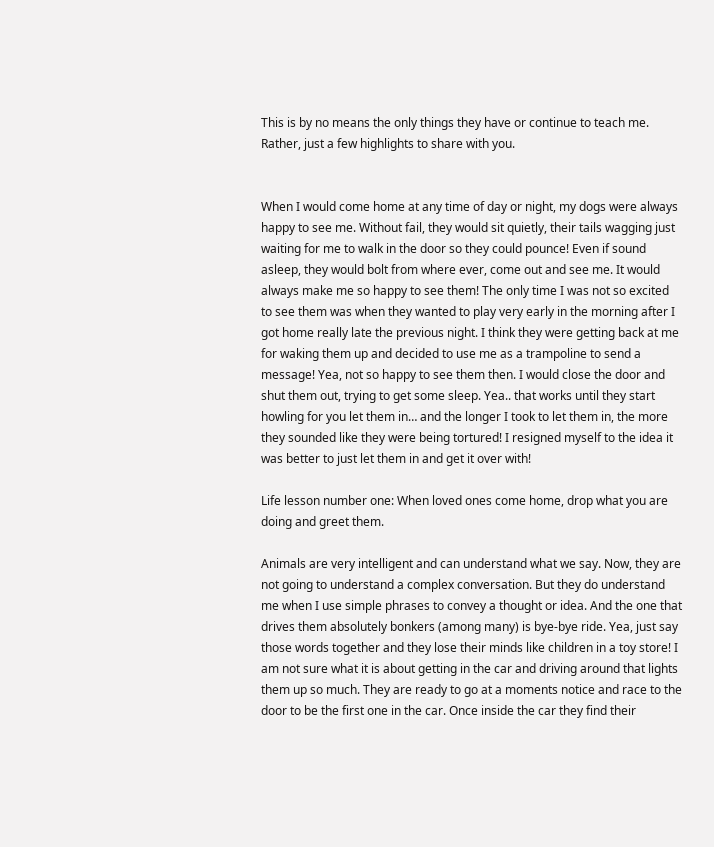This is by no means the only things they have or continue to teach me. Rather, just a few highlights to share with you.


When I would come home at any time of day or night, my dogs were always happy to see me. Without fail, they would sit quietly, their tails wagging just waiting for me to walk in the door so they could pounce! Even if sound asleep, they would bolt from where ever, come out and see me. It would always make me so happy to see them! The only time I was not so excited to see them was when they wanted to play very early in the morning after I got home really late the previous night. I think they were getting back at me for waking them up and decided to use me as a trampoline to send a message! Yea, not so happy to see them then. I would close the door and shut them out, trying to get some sleep. Yea.. that works until they start howling for you let them in… and the longer I took to let them in, the more they sounded like they were being tortured! I resigned myself to the idea it was better to just let them in and get it over with!

Life lesson number one: When loved ones come home, drop what you are doing and greet them.

Animals are very intelligent and can understand what we say. Now, they are not going to understand a complex conversation. But they do understand me when I use simple phrases to convey a thought or idea. And the one that drives them absolutely bonkers (among many) is bye-bye ride. Yea, just say those words together and they lose their minds like children in a toy store! I am not sure what it is about getting in the car and driving around that lights them up so much. They are ready to go at a moments notice and race to the door to be the first one in the car. Once inside the car they find their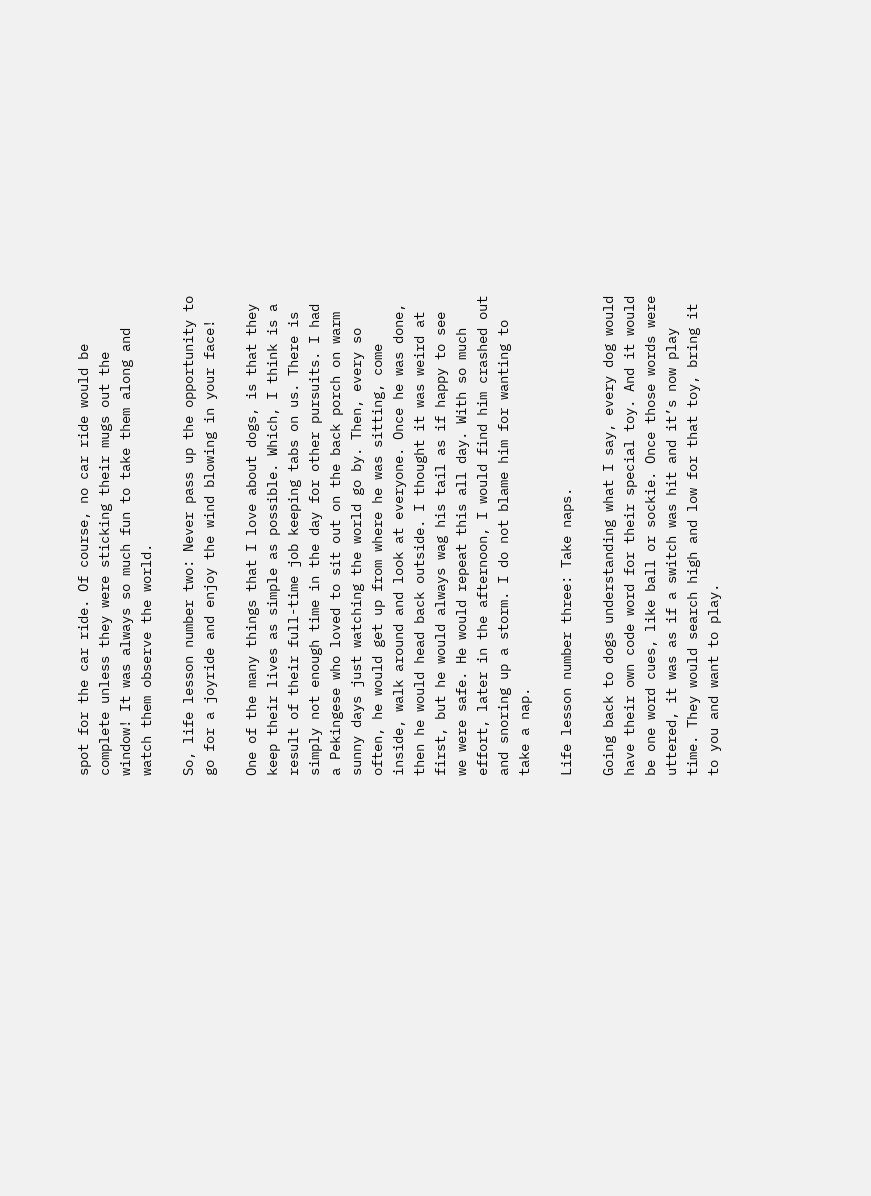spot for the car ride. Of course, no car ride would be complete unless they were sticking their mugs out the window! It was always so much fun to take them along and watch them observe the world.

So, life lesson number two: Never pass up the opportunity to go for a joyride and enjoy the wind blowing in your face!

One of the many things that I love about dogs, is that they keep their lives as simple as possible. Which, I think is a result of their full-time job keeping tabs on us. There is simply not enough time in the day for other pursuits. I had a Pekingese who loved to sit out on the back porch on warm sunny days just watching the world go by. Then, every so often, he would get up from where he was sitting, come inside, walk around and look at everyone. Once he was done, then he would head back outside. I thought it was weird at first, but he would always wag his tail as if happy to see we were safe. He would repeat this all day. With so much effort, later in the afternoon, I would find him crashed out and snoring up a storm. I do not blame him for wanting to take a nap.

Life lesson number three: Take naps.

Going back to dogs understanding what I say, every dog would have their own code word for their special toy. And it would be one word cues, like ball or sockie. Once those words were uttered, it was as if a switch was hit and it’s now play time. They would search high and low for that toy, bring it to you and want to play.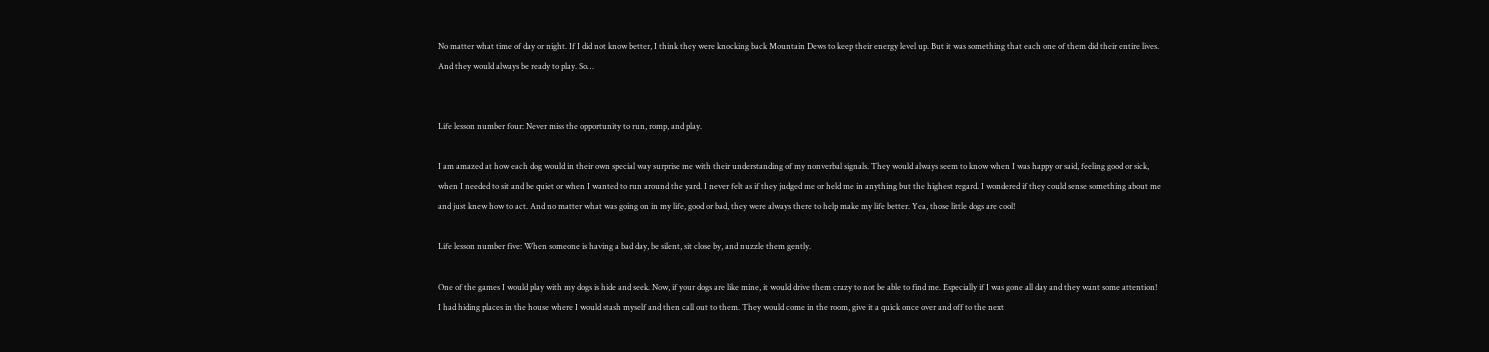No matter what time of day or night. If I did not know better, I think they were knocking back Mountain Dews to keep their energy level up. But it was something that each one of them did their entire lives. And they would always be ready to play. So…


Life lesson number four: Never miss the opportunity to run, romp, and play.

I am amazed at how each dog would in their own special way surprise me with their understanding of my nonverbal signals. They would always seem to know when I was happy or said, feeling good or sick, when I needed to sit and be quiet or when I wanted to run around the yard. I never felt as if they judged me or held me in anything but the highest regard. I wondered if they could sense something about me and just knew how to act. And no matter what was going on in my life, good or bad, they were always there to help make my life better. Yea, those little dogs are cool!

Life lesson number five: When someone is having a bad day, be silent, sit close by, and nuzzle them gently.

One of the games I would play with my dogs is hide and seek. Now, if your dogs are like mine, it would drive them crazy to not be able to find me. Especially if I was gone all day and they want some attention! I had hiding places in the house where I would stash myself and then call out to them. They would come in the room, give it a quick once over and off to the next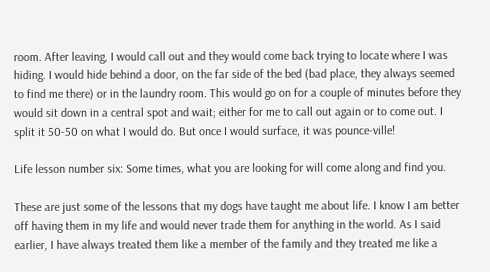room. After leaving, I would call out and they would come back trying to locate where I was hiding. I would hide behind a door, on the far side of the bed (bad place, they always seemed to find me there) or in the laundry room. This would go on for a couple of minutes before they would sit down in a central spot and wait; either for me to call out again or to come out. I split it 50-50 on what I would do. But once I would surface, it was pounce-ville!

Life lesson number six: Some times, what you are looking for will come along and find you.

These are just some of the lessons that my dogs have taught me about life. I know I am better off having them in my life and would never trade them for anything in the world. As I said earlier, I have always treated them like a member of the family and they treated me like a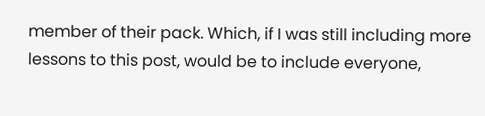member of their pack. Which, if I was still including more lessons to this post, would be to include everyone,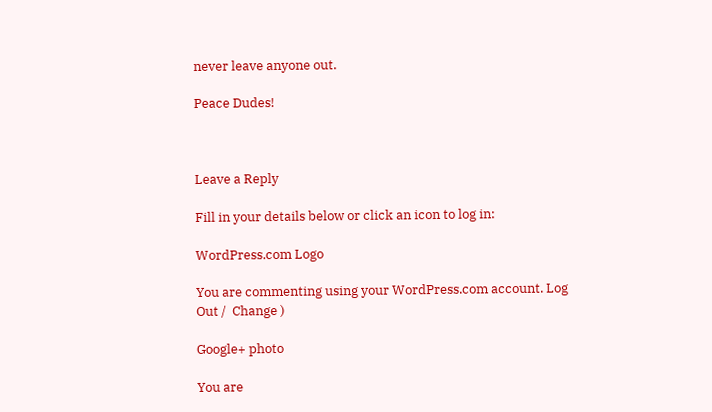never leave anyone out.

Peace Dudes!



Leave a Reply

Fill in your details below or click an icon to log in:

WordPress.com Logo

You are commenting using your WordPress.com account. Log Out /  Change )

Google+ photo

You are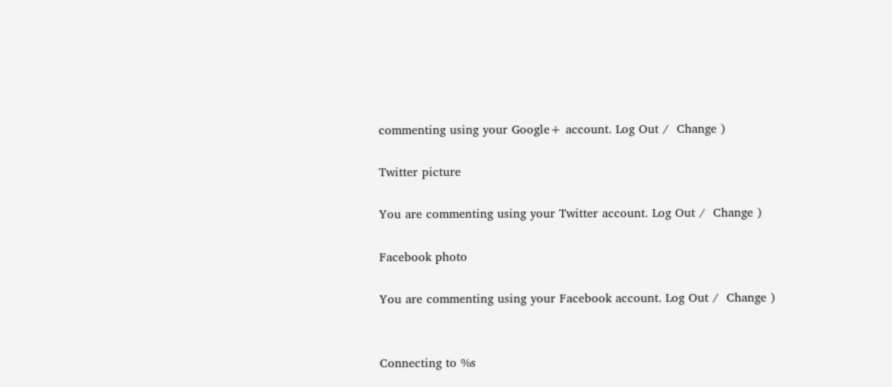commenting using your Google+ account. Log Out /  Change )

Twitter picture

You are commenting using your Twitter account. Log Out /  Change )

Facebook photo

You are commenting using your Facebook account. Log Out /  Change )


Connecting to %s